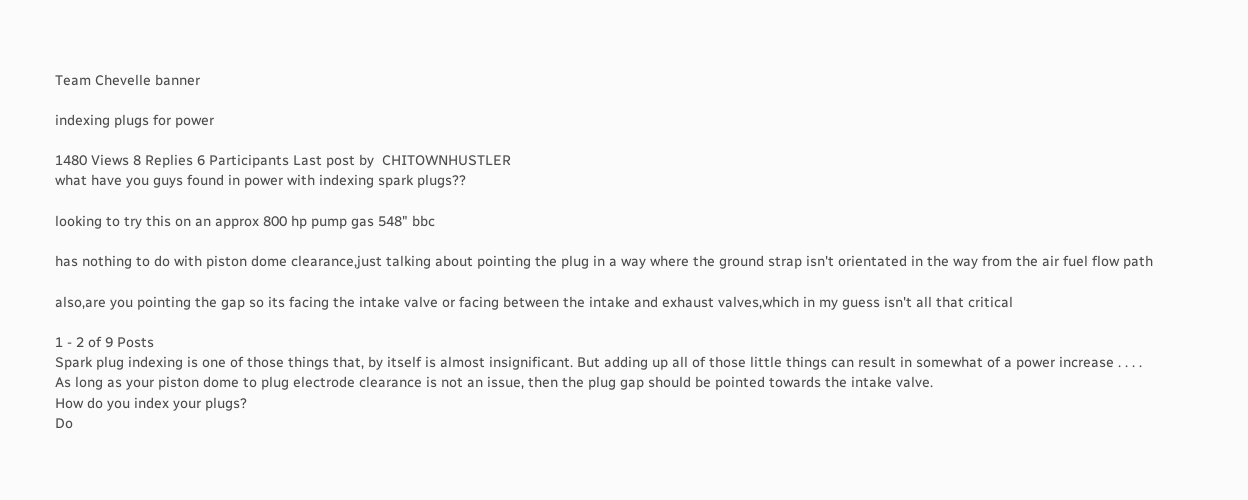Team Chevelle banner

indexing plugs for power

1480 Views 8 Replies 6 Participants Last post by  CHITOWNHUSTLER
what have you guys found in power with indexing spark plugs??

looking to try this on an approx 800 hp pump gas 548" bbc

has nothing to do with piston dome clearance,just talking about pointing the plug in a way where the ground strap isn't orientated in the way from the air fuel flow path

also,are you pointing the gap so its facing the intake valve or facing between the intake and exhaust valves,which in my guess isn't all that critical

1 - 2 of 9 Posts
Spark plug indexing is one of those things that, by itself is almost insignificant. But adding up all of those little things can result in somewhat of a power increase . . . .
As long as your piston dome to plug electrode clearance is not an issue, then the plug gap should be pointed towards the intake valve.
How do you index your plugs?
Do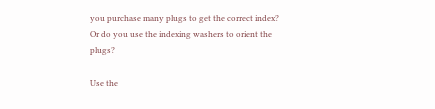you purchase many plugs to get the correct index?
Or do you use the indexing washers to orient the plugs?

Use the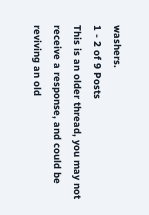washers.
1 - 2 of 9 Posts
This is an older thread, you may not receive a response, and could be reviving an old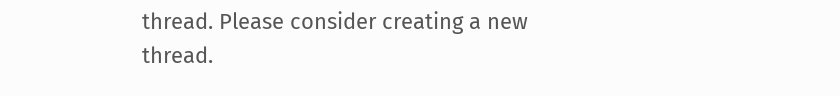thread. Please consider creating a new thread.